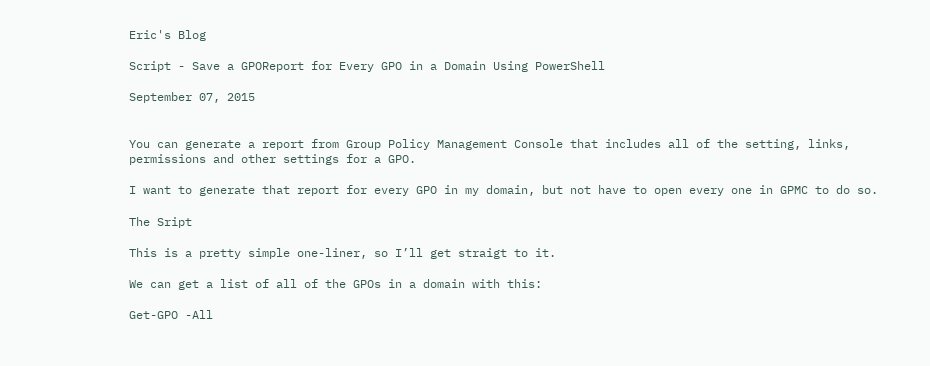Eric's Blog

Script - Save a GPOReport for Every GPO in a Domain Using PowerShell

September 07, 2015


You can generate a report from Group Policy Management Console that includes all of the setting, links, permissions and other settings for a GPO.

I want to generate that report for every GPO in my domain, but not have to open every one in GPMC to do so.

The Sript

This is a pretty simple one-liner, so I’ll get straigt to it.

We can get a list of all of the GPOs in a domain with this:

Get-GPO -All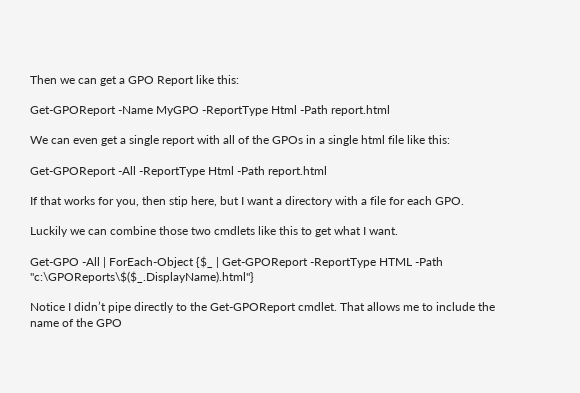Then we can get a GPO Report like this:

Get-GPOReport -Name MyGPO -ReportType Html -Path report.html

We can even get a single report with all of the GPOs in a single html file like this:

Get-GPOReport -All -ReportType Html -Path report.html

If that works for you, then stip here, but I want a directory with a file for each GPO.

Luckily we can combine those two cmdlets like this to get what I want.

Get-GPO -All | ForEach-Object {$_ | Get-GPOReport -ReportType HTML -Path "c:\GPOReports\$($_.DisplayName).html"}

Notice I didn’t pipe directly to the Get-GPOReport cmdlet. That allows me to include the name of the GPO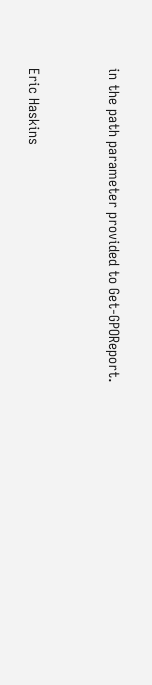in the path parameter provided to Get-GPOReport.


Eric Haskins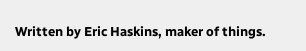Written by Eric Haskins, maker of things.